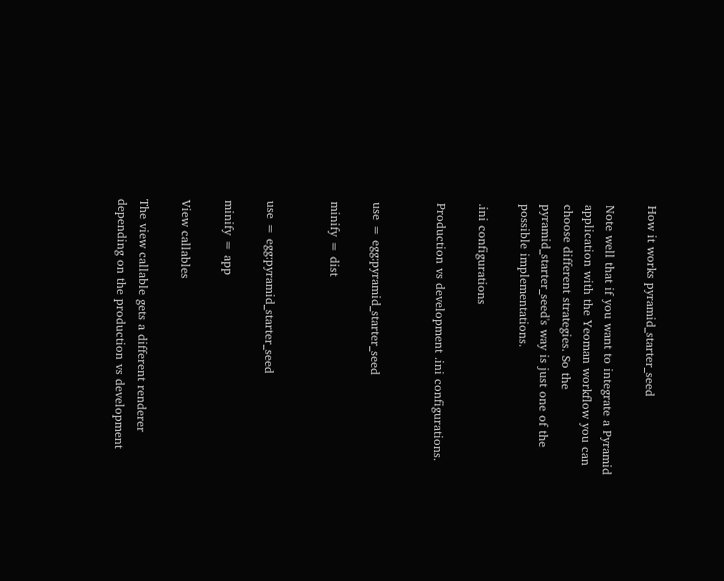How it works pyramid_starter_seed

Note well that if you want to integrate a Pyramid application with the Yeoman workflow you can choose different strategies. So the pyramid_starter_seed's way is just one of the possible implementations.

.ini configurations

Production vs development .ini configurations.


use = egg:pyramid_starter_seed

minify = dist


use = egg:pyramid_starter_seed

minify = app

View callables

The view callable gets a different renderer depending on the production vs development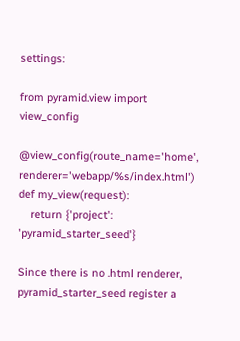settings:

from pyramid.view import view_config

@view_config(route_name='home', renderer='webapp/%s/index.html')
def my_view(request):
    return {'project': 'pyramid_starter_seed'}

Since there is no .html renderer, pyramid_starter_seed register a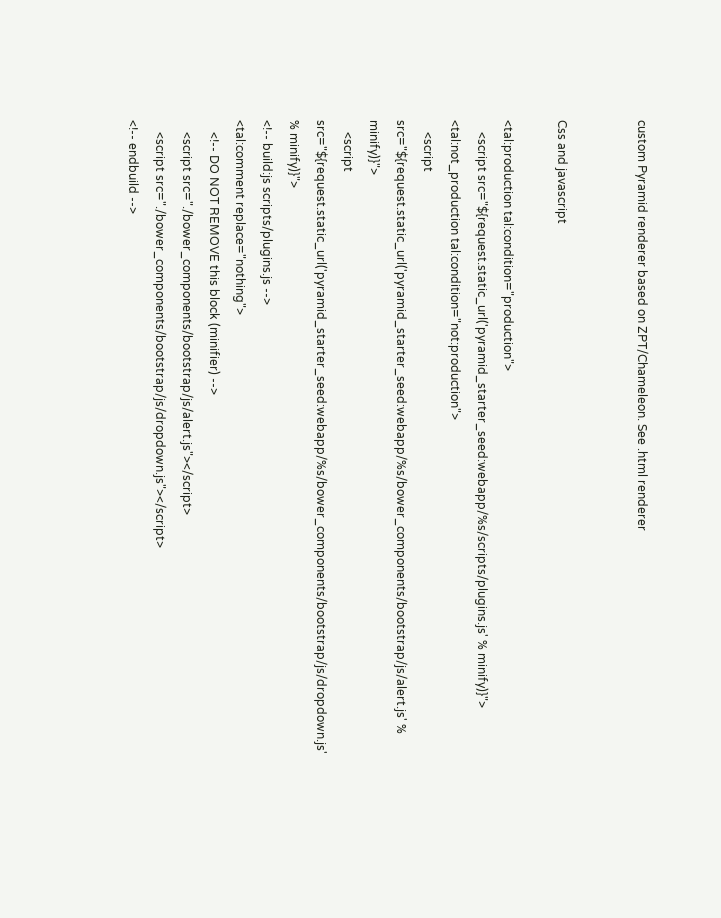custom Pyramid renderer based on ZPT/Chameleon. See .html renderer


Css and javascript

<tal:production tal:condition="production">
    <script src="${request.static_url('pyramid_starter_seed:webapp/%s/scripts/plugins.js' % minify)}">
<tal:not_production tal:condition="not:production">
    <script src="${request.static_url('pyramid_starter_seed:webapp/%s/bower_components/bootstrap/js/alert.js' % minify)}">
    <script src="${request.static_url('pyramid_starter_seed:webapp/%s/bower_components/bootstrap/js/dropdown.js' % minify)}">
<!-- build:js scripts/plugins.js -->
<tal:comment replace="nothing">
    <!-- DO NOT REMOVE this block (minifier) -->
    <script src="./bower_components/bootstrap/js/alert.js"></script>
    <script src="./bower_components/bootstrap/js/dropdown.js"></script>
<!-- endbuild -->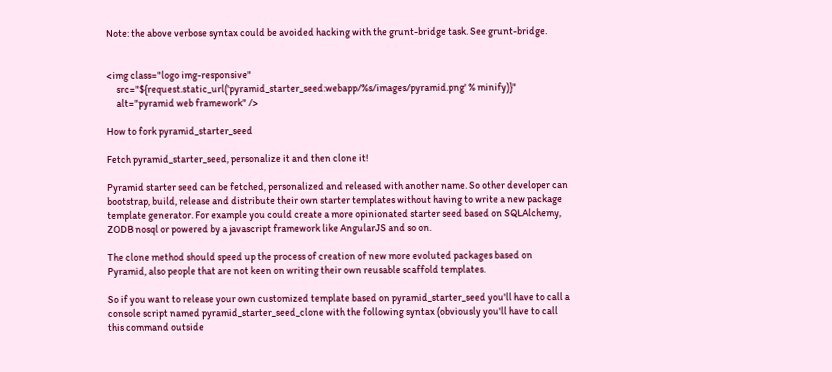Note: the above verbose syntax could be avoided hacking with the grunt-bridge task. See grunt-bridge.


<img class="logo img-responsive"
     src="${request.static_url('pyramid_starter_seed:webapp/%s/images/pyramid.png' % minify)}"
     alt="pyramid web framework" />

How to fork pyramid_starter_seed

Fetch pyramid_starter_seed, personalize it and then clone it!

Pyramid starter seed can be fetched, personalized and released with another name. So other developer can bootstrap, build, release and distribute their own starter templates without having to write a new package template generator. For example you could create a more opinionated starter seed based on SQLAlchemy, ZODB nosql or powered by a javascript framework like AngularJS and so on.

The clone method should speed up the process of creation of new more evoluted packages based on Pyramid, also people that are not keen on writing their own reusable scaffold templates.

So if you want to release your own customized template based on pyramid_starter_seed you'll have to call a console script named pyramid_starter_seed_clone with the following syntax (obviously you'll have to call this command outside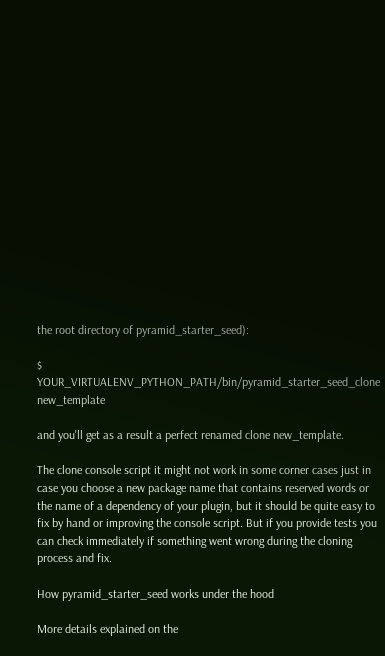the root directory of pyramid_starter_seed):

$ YOUR_VIRTUALENV_PYTHON_PATH/bin/pyramid_starter_seed_clone new_template

and you'll get as a result a perfect renamed clone new_template.

The clone console script it might not work in some corner cases just in case you choose a new package name that contains reserved words or the name of a dependency of your plugin, but it should be quite easy to fix by hand or improving the console script. But if you provide tests you can check immediately if something went wrong during the cloning process and fix.

How pyramid_starter_seed works under the hood

More details explained on the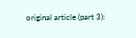original article (part 3):